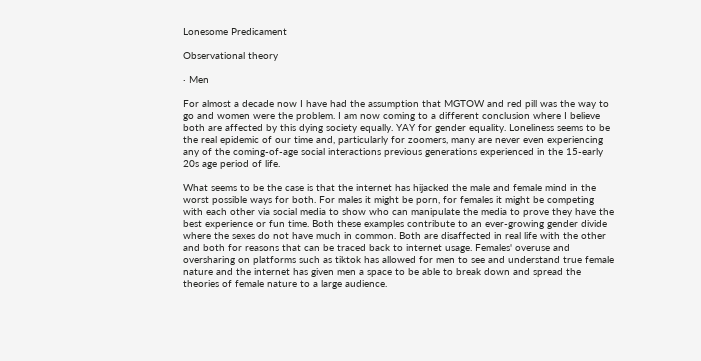Lonesome Predicament

Observational theory

· Men

For almost a decade now I have had the assumption that MGTOW and red pill was the way to go and women were the problem. I am now coming to a different conclusion where I believe both are affected by this dying society equally. YAY for gender equality. Loneliness seems to be the real epidemic of our time and, particularly for zoomers, many are never even experiencing any of the coming-of-age social interactions previous generations experienced in the 15-early 20s age period of life.

What seems to be the case is that the internet has hijacked the male and female mind in the worst possible ways for both. For males it might be porn, for females it might be competing with each other via social media to show who can manipulate the media to prove they have the best experience or fun time. Both these examples contribute to an ever-growing gender divide where the sexes do not have much in common. Both are disaffected in real life with the other and both for reasons that can be traced back to internet usage. Females' overuse and oversharing on platforms such as tiktok has allowed for men to see and understand true female nature and the internet has given men a space to be able to break down and spread the theories of female nature to a large audience.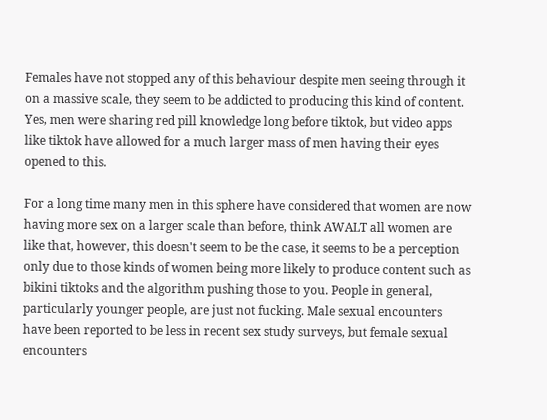Females have not stopped any of this behaviour despite men seeing through it on a massive scale, they seem to be addicted to producing this kind of content. Yes, men were sharing red pill knowledge long before tiktok, but video apps like tiktok have allowed for a much larger mass of men having their eyes opened to this.

For a long time many men in this sphere have considered that women are now having more sex on a larger scale than before, think AWALT all women are like that, however, this doesn't seem to be the case, it seems to be a perception only due to those kinds of women being more likely to produce content such as bikini tiktoks and the algorithm pushing those to you. People in general, particularly younger people, are just not fucking. Male sexual encounters have been reported to be less in recent sex study surveys, but female sexual encounters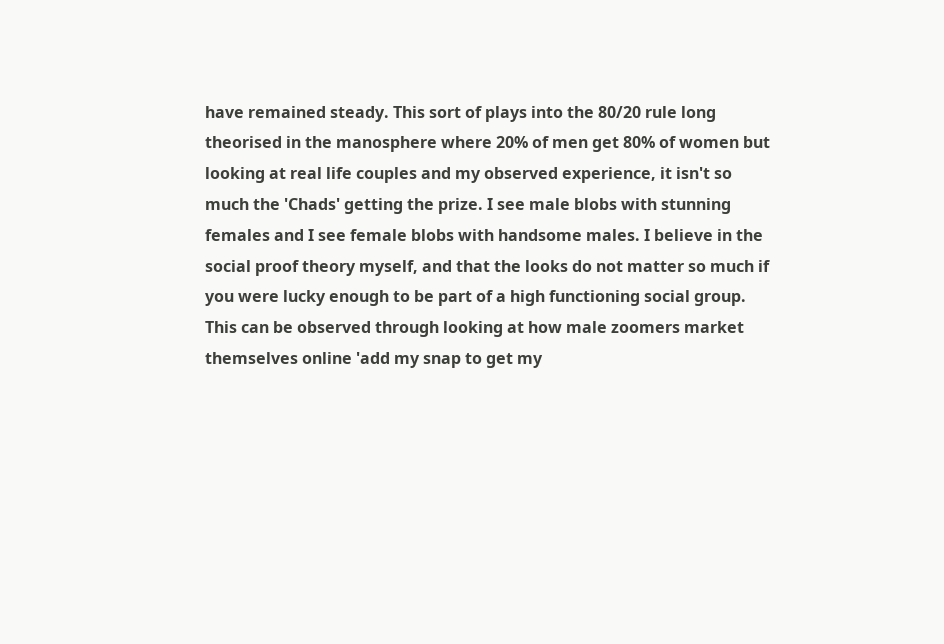have remained steady. This sort of plays into the 80/20 rule long theorised in the manosphere where 20% of men get 80% of women but looking at real life couples and my observed experience, it isn't so much the 'Chads' getting the prize. I see male blobs with stunning females and I see female blobs with handsome males. I believe in the social proof theory myself, and that the looks do not matter so much if you were lucky enough to be part of a high functioning social group. This can be observed through looking at how male zoomers market themselves online 'add my snap to get my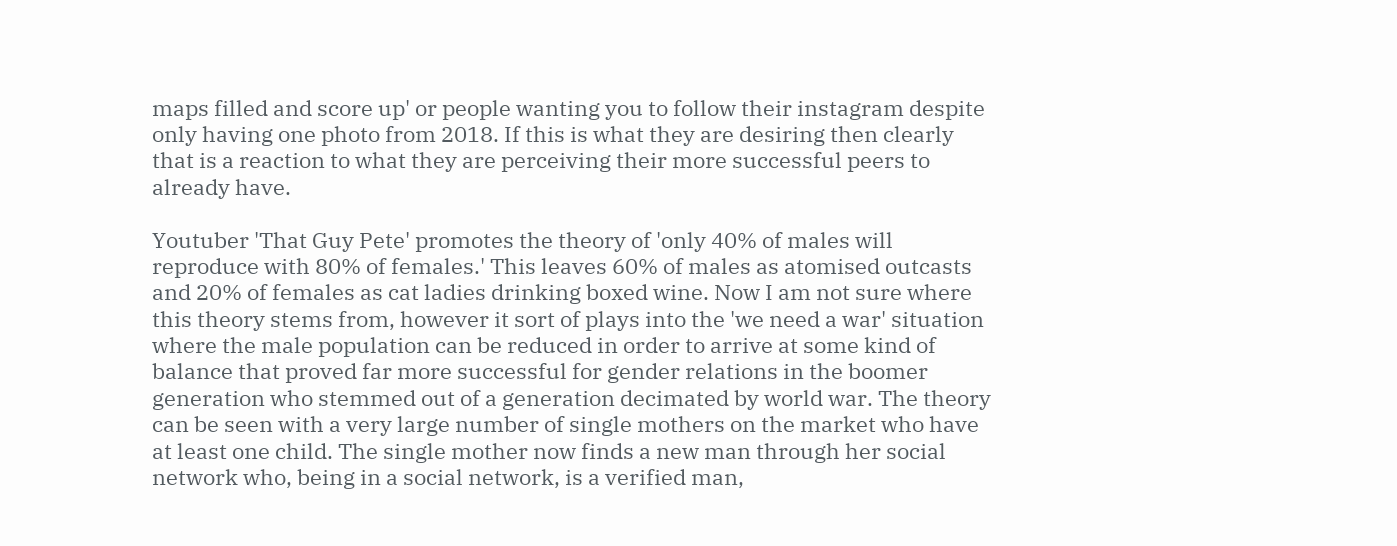maps filled and score up' or people wanting you to follow their instagram despite only having one photo from 2018. If this is what they are desiring then clearly that is a reaction to what they are perceiving their more successful peers to already have.

Youtuber 'That Guy Pete' promotes the theory of 'only 40% of males will reproduce with 80% of females.' This leaves 60% of males as atomised outcasts and 20% of females as cat ladies drinking boxed wine. Now I am not sure where this theory stems from, however it sort of plays into the 'we need a war' situation where the male population can be reduced in order to arrive at some kind of balance that proved far more successful for gender relations in the boomer generation who stemmed out of a generation decimated by world war. The theory can be seen with a very large number of single mothers on the market who have at least one child. The single mother now finds a new man through her social network who, being in a social network, is a verified man,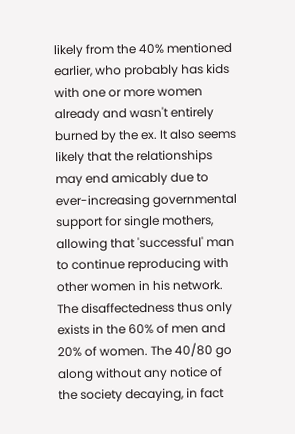likely from the 40% mentioned earlier, who probably has kids with one or more women already and wasn't entirely burned by the ex. It also seems likely that the relationships may end amicably due to ever-increasing governmental support for single mothers, allowing that 'successful' man to continue reproducing with other women in his network. The disaffectedness thus only exists in the 60% of men and 20% of women. The 40/80 go along without any notice of the society decaying, in fact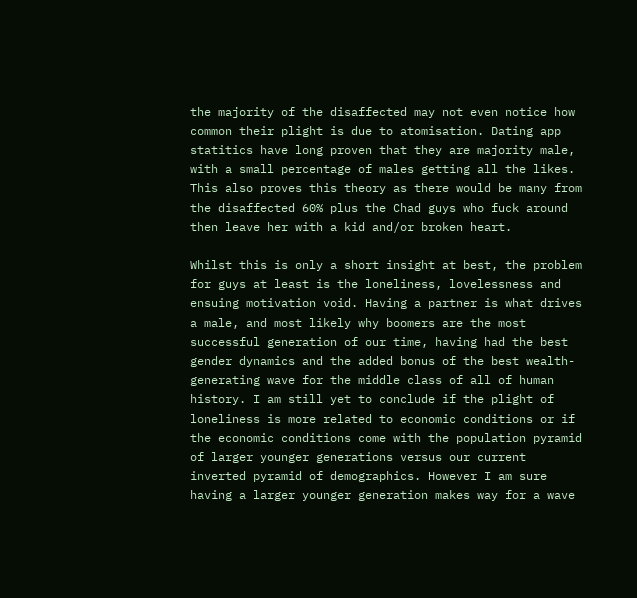the majority of the disaffected may not even notice how common their plight is due to atomisation. Dating app statitics have long proven that they are majority male, with a small percentage of males getting all the likes. This also proves this theory as there would be many from the disaffected 60% plus the Chad guys who fuck around then leave her with a kid and/or broken heart.

Whilst this is only a short insight at best, the problem for guys at least is the loneliness, lovelessness and ensuing motivation void. Having a partner is what drives a male, and most likely why boomers are the most successful generation of our time, having had the best gender dynamics and the added bonus of the best wealth-generating wave for the middle class of all of human history. I am still yet to conclude if the plight of loneliness is more related to economic conditions or if the economic conditions come with the population pyramid of larger younger generations versus our current inverted pyramid of demographics. However I am sure having a larger younger generation makes way for a wave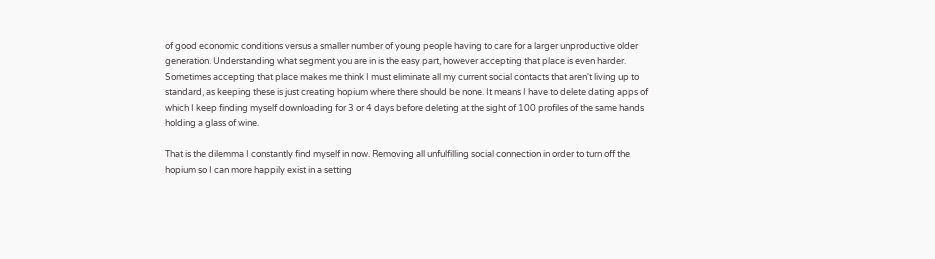of good economic conditions versus a smaller number of young people having to care for a larger unproductive older generation. Understanding what segment you are in is the easy part, however accepting that place is even harder. Sometimes accepting that place makes me think I must eliminate all my current social contacts that aren't living up to standard, as keeping these is just creating hopium where there should be none. It means I have to delete dating apps of which I keep finding myself downloading for 3 or 4 days before deleting at the sight of 100 profiles of the same hands holding a glass of wine.

That is the dilemma I constantly find myself in now. Removing all unfulfilling social connection in order to turn off the hopium so I can more happily exist in a setting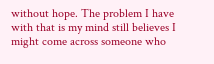without hope. The problem I have with that is my mind still believes I might come across someone who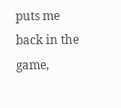puts me back in the game,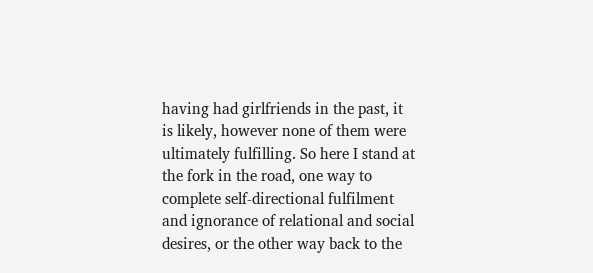having had girlfriends in the past, it is likely, however none of them were ultimately fulfilling. So here I stand at the fork in the road, one way to complete self-directional fulfilment and ignorance of relational and social desires, or the other way back to the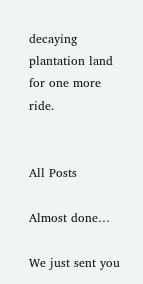decaying plantation land for one more ride.


All Posts

Almost done…

We just sent you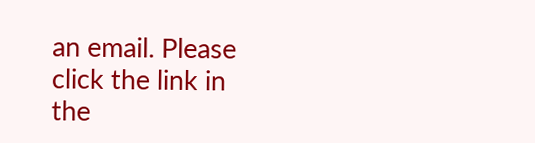an email. Please click the link in the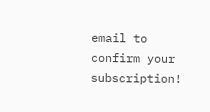email to confirm your subscription!